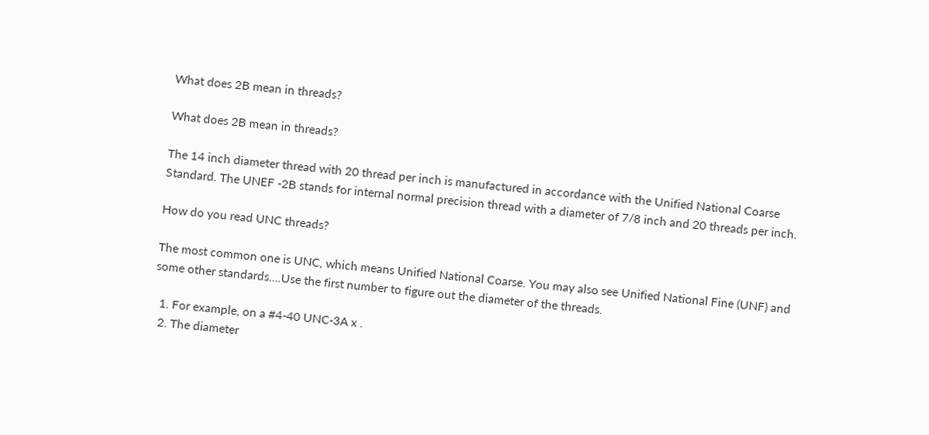What does 2B mean in threads?

What does 2B mean in threads?

The 14 inch diameter thread with 20 thread per inch is manufactured in accordance with the Unified National Coarse Standard. The UNEF -2B stands for internal normal precision thread with a diameter of 7/8 inch and 20 threads per inch.

How do you read UNC threads?

The most common one is UNC, which means Unified National Coarse. You may also see Unified National Fine (UNF) and some other standards….Use the first number to figure out the diameter of the threads.

  1. For example, on a #4-40 UNC-3A x .
  2. The diameter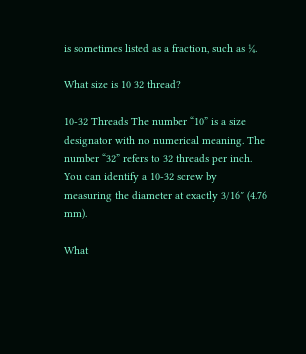is sometimes listed as a fraction, such as ¼.

What size is 10 32 thread?

10-32 Threads The number “10” is a size designator with no numerical meaning. The number “32” refers to 32 threads per inch. You can identify a 10-32 screw by measuring the diameter at exactly 3/16″ (4.76 mm).

What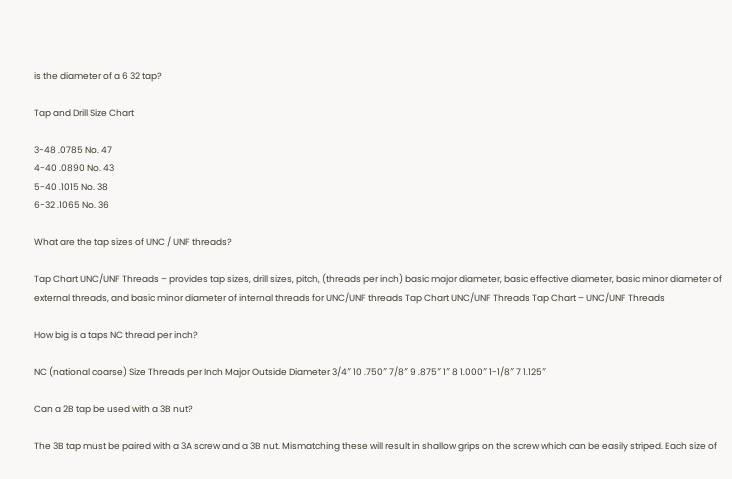is the diameter of a 6 32 tap?

Tap and Drill Size Chart

3-48 .0785 No. 47
4-40 .0890 No. 43
5-40 .1015 No. 38
6-32 .1065 No. 36

What are the tap sizes of UNC / UNF threads?

Tap Chart UNC/UNF Threads – provides tap sizes, drill sizes, pitch, (threads per inch) basic major diameter, basic effective diameter, basic minor diameter of external threads, and basic minor diameter of internal threads for UNC/UNF threads Tap Chart UNC/UNF Threads Tap Chart – UNC/UNF Threads

How big is a taps NC thread per inch?

NC (national coarse) Size Threads per Inch Major Outside Diameter 3/4″ 10 .750″ 7/8″ 9 .875″ 1″ 8 1.000″ 1-1/8″ 7 1.125″

Can a 2B tap be used with a 3B nut?

The 3B tap must be paired with a 3A screw and a 3B nut. Mismatching these will result in shallow grips on the screw which can be easily striped. Each size of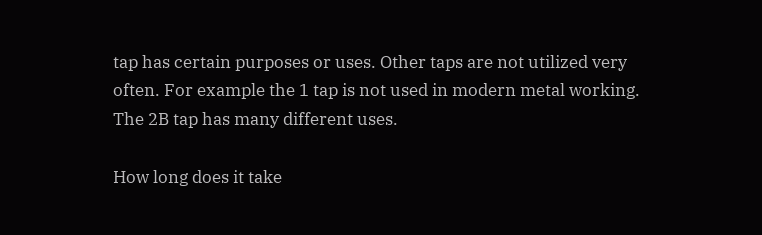tap has certain purposes or uses. Other taps are not utilized very often. For example the 1 tap is not used in modern metal working. The 2B tap has many different uses.

How long does it take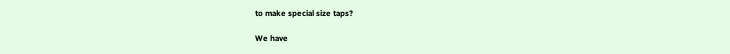to make special size taps?

We have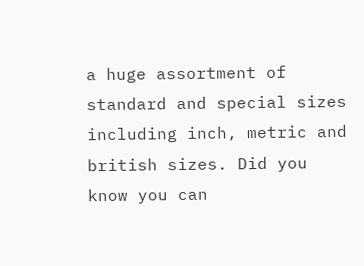a huge assortment of standard and special sizes including inch, metric and british sizes. Did you know you can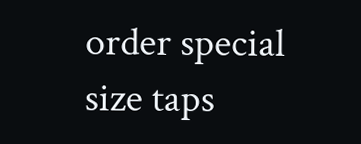order special size taps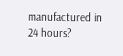manufactured in 24 hours?